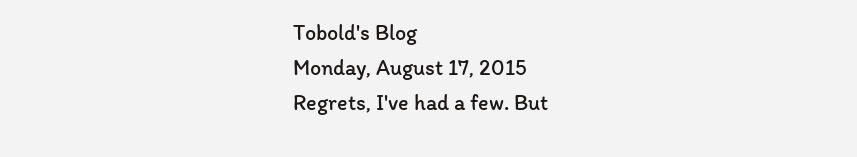Tobold's Blog
Monday, August 17, 2015
Regrets, I've had a few. But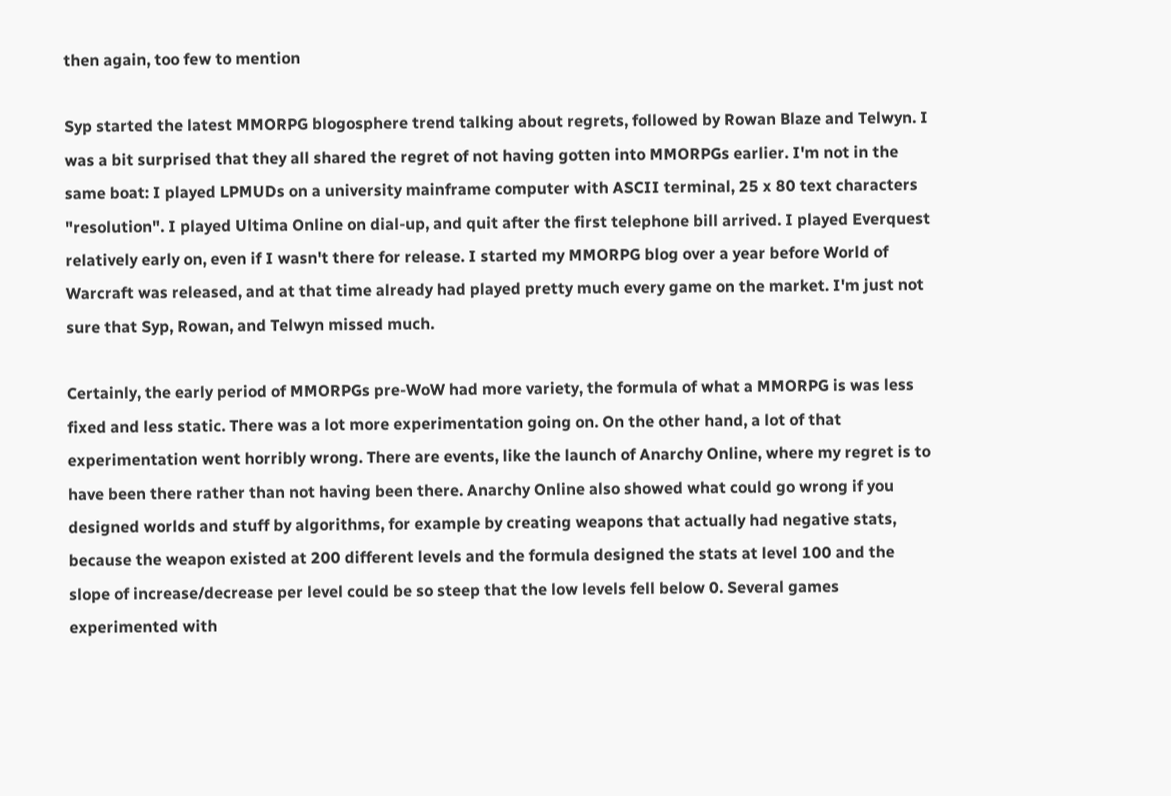then again, too few to mention

Syp started the latest MMORPG blogosphere trend talking about regrets, followed by Rowan Blaze and Telwyn. I was a bit surprised that they all shared the regret of not having gotten into MMORPGs earlier. I'm not in the same boat: I played LPMUDs on a university mainframe computer with ASCII terminal, 25 x 80 text characters "resolution". I played Ultima Online on dial-up, and quit after the first telephone bill arrived. I played Everquest relatively early on, even if I wasn't there for release. I started my MMORPG blog over a year before World of Warcraft was released, and at that time already had played pretty much every game on the market. I'm just not sure that Syp, Rowan, and Telwyn missed much.

Certainly, the early period of MMORPGs pre-WoW had more variety, the formula of what a MMORPG is was less fixed and less static. There was a lot more experimentation going on. On the other hand, a lot of that experimentation went horribly wrong. There are events, like the launch of Anarchy Online, where my regret is to have been there rather than not having been there. Anarchy Online also showed what could go wrong if you designed worlds and stuff by algorithms, for example by creating weapons that actually had negative stats, because the weapon existed at 200 different levels and the formula designed the stats at level 100 and the slope of increase/decrease per level could be so steep that the low levels fell below 0. Several games experimented with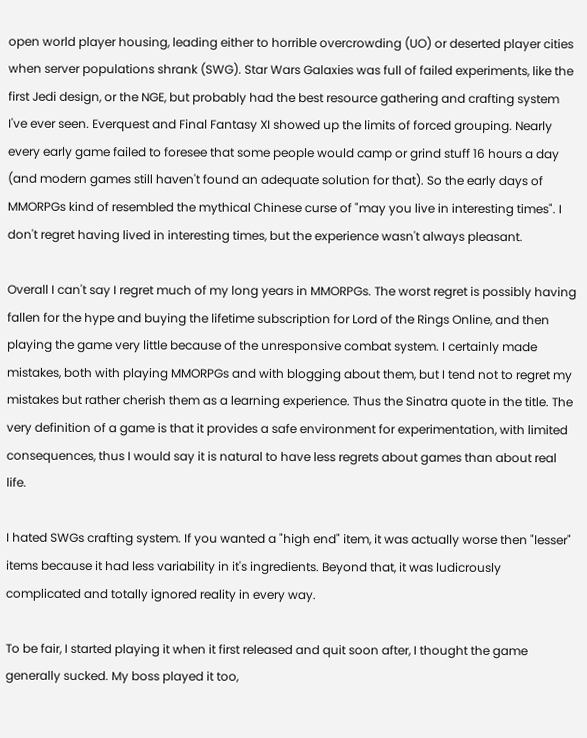open world player housing, leading either to horrible overcrowding (UO) or deserted player cities when server populations shrank (SWG). Star Wars Galaxies was full of failed experiments, like the first Jedi design, or the NGE, but probably had the best resource gathering and crafting system I've ever seen. Everquest and Final Fantasy XI showed up the limits of forced grouping. Nearly every early game failed to foresee that some people would camp or grind stuff 16 hours a day (and modern games still haven't found an adequate solution for that). So the early days of MMORPGs kind of resembled the mythical Chinese curse of "may you live in interesting times". I don't regret having lived in interesting times, but the experience wasn't always pleasant.

Overall I can't say I regret much of my long years in MMORPGs. The worst regret is possibly having fallen for the hype and buying the lifetime subscription for Lord of the Rings Online, and then playing the game very little because of the unresponsive combat system. I certainly made mistakes, both with playing MMORPGs and with blogging about them, but I tend not to regret my mistakes but rather cherish them as a learning experience. Thus the Sinatra quote in the title. The very definition of a game is that it provides a safe environment for experimentation, with limited consequences, thus I would say it is natural to have less regrets about games than about real life.

I hated SWGs crafting system. If you wanted a "high end" item, it was actually worse then "lesser" items because it had less variability in it's ingredients. Beyond that, it was ludicrously complicated and totally ignored reality in every way.

To be fair, I started playing it when it first released and quit soon after, I thought the game generally sucked. My boss played it too,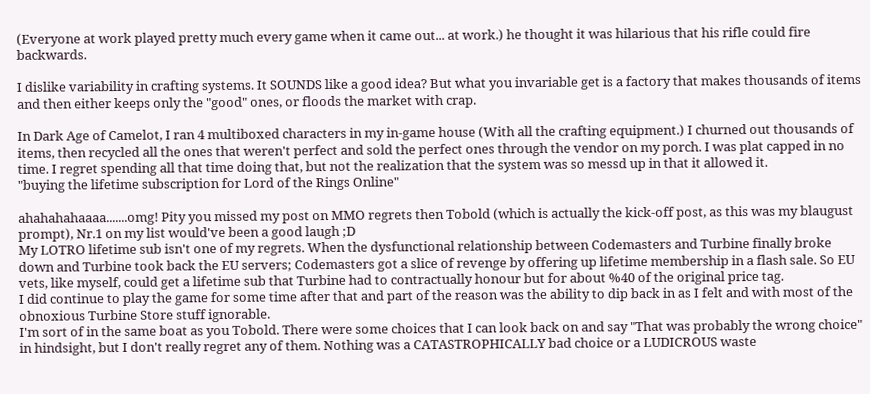(Everyone at work played pretty much every game when it came out... at work.) he thought it was hilarious that his rifle could fire backwards.

I dislike variability in crafting systems. It SOUNDS like a good idea? But what you invariable get is a factory that makes thousands of items and then either keeps only the "good" ones, or floods the market with crap.

In Dark Age of Camelot, I ran 4 multiboxed characters in my in-game house (With all the crafting equipment.) I churned out thousands of items, then recycled all the ones that weren't perfect and sold the perfect ones through the vendor on my porch. I was plat capped in no time. I regret spending all that time doing that, but not the realization that the system was so messd up in that it allowed it.
"buying the lifetime subscription for Lord of the Rings Online"

ahahahahaaaa.......omg! Pity you missed my post on MMO regrets then Tobold (which is actually the kick-off post, as this was my blaugust prompt), Nr.1 on my list would've been a good laugh ;D
My LOTRO lifetime sub isn't one of my regrets. When the dysfunctional relationship between Codemasters and Turbine finally broke down and Turbine took back the EU servers; Codemasters got a slice of revenge by offering up lifetime membership in a flash sale. So EU vets, like myself, could get a lifetime sub that Turbine had to contractually honour but for about %40 of the original price tag.
I did continue to play the game for some time after that and part of the reason was the ability to dip back in as I felt and with most of the obnoxious Turbine Store stuff ignorable.
I'm sort of in the same boat as you Tobold. There were some choices that I can look back on and say "That was probably the wrong choice" in hindsight, but I don't really regret any of them. Nothing was a CATASTROPHICALLY bad choice or a LUDICROUS waste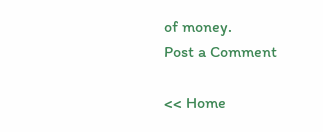of money.
Post a Comment

<< Home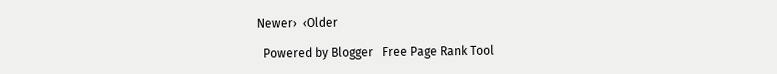Newer›  ‹Older

  Powered by Blogger   Free Page Rank Tool